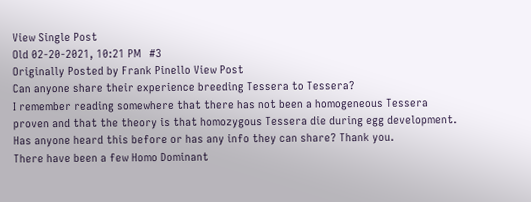View Single Post
Old 02-20-2021, 10:21 PM   #3
Originally Posted by Frank Pinello View Post
Can anyone share their experience breeding Tessera to Tessera?
I remember reading somewhere that there has not been a homogeneous Tessera proven and that the theory is that homozygous Tessera die during egg development. Has anyone heard this before or has any info they can share? Thank you.
There have been a few Homo Dominant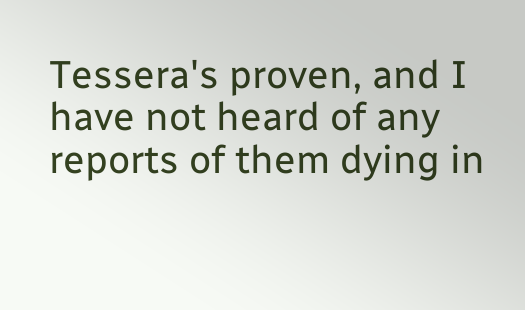Tessera's proven, and I have not heard of any reports of them dying in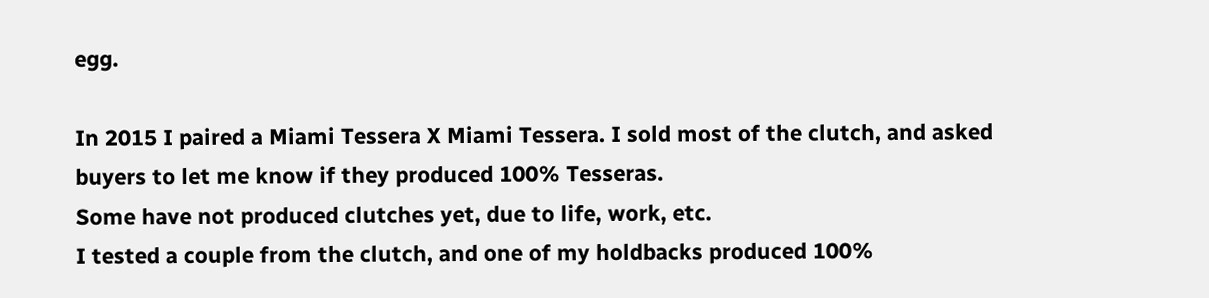egg.

In 2015 I paired a Miami Tessera X Miami Tessera. I sold most of the clutch, and asked buyers to let me know if they produced 100% Tesseras.
Some have not produced clutches yet, due to life, work, etc.
I tested a couple from the clutch, and one of my holdbacks produced 100%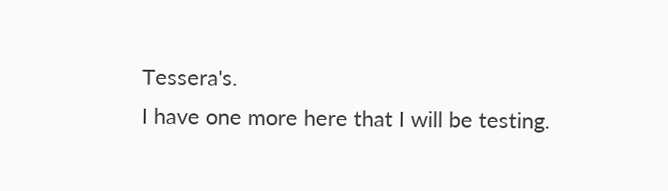Tessera's.
I have one more here that I will be testing.